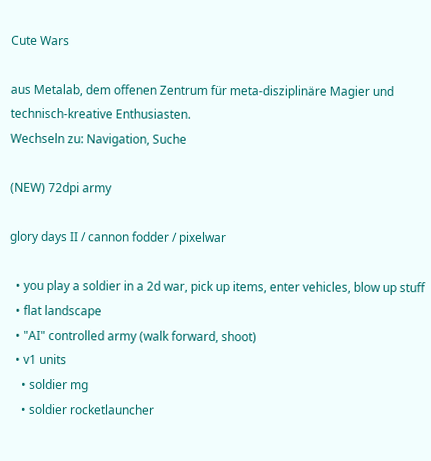Cute Wars

aus Metalab, dem offenen Zentrum für meta-disziplinäre Magier und technisch-kreative Enthusiasten.
Wechseln zu: Navigation, Suche

(NEW) 72dpi army

glory days II / cannon fodder / pixelwar

  • you play a soldier in a 2d war, pick up items, enter vehicles, blow up stuff
  • flat landscape
  • "AI" controlled army (walk forward, shoot)
  • v1 units
    • soldier mg
    • soldier rocketlauncher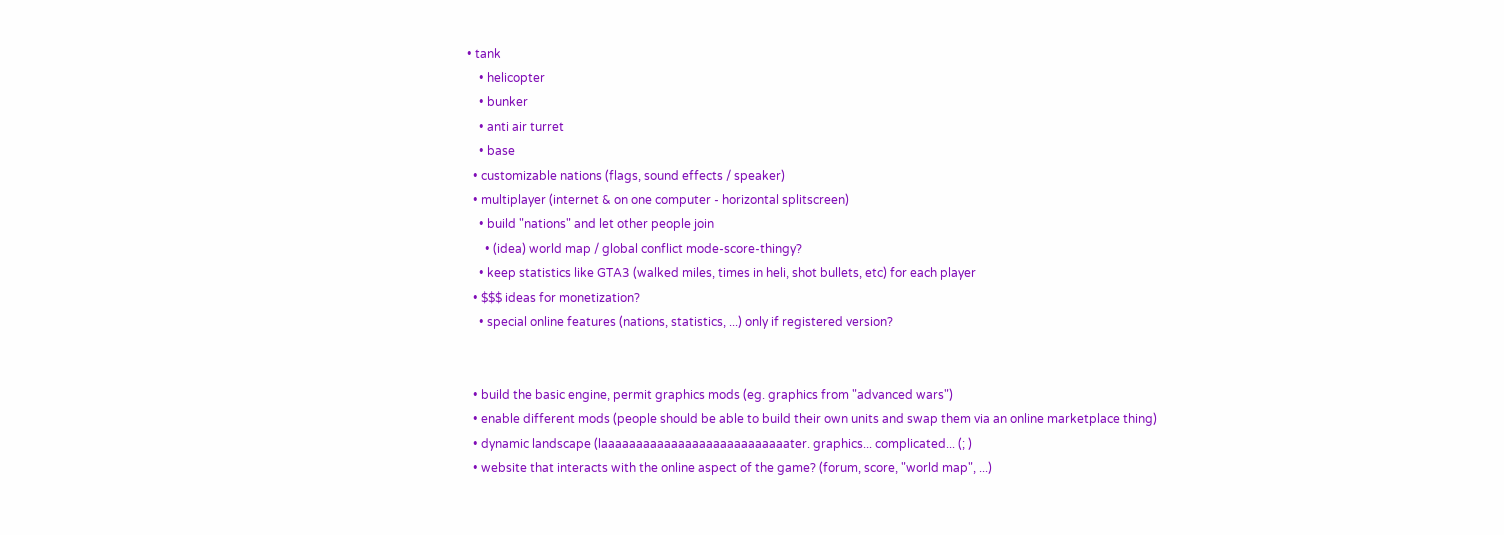• tank
    • helicopter
    • bunker
    • anti air turret
    • base
  • customizable nations (flags, sound effects / speaker)
  • multiplayer (internet & on one computer - horizontal splitscreen)
    • build "nations" and let other people join
      • (idea) world map / global conflict mode-score-thingy?
    • keep statistics like GTA3 (walked miles, times in heli, shot bullets, etc) for each player
  • $$$ ideas for monetization?
    • special online features (nations, statistics, ...) only if registered version?


  • build the basic engine, permit graphics mods (eg. graphics from "advanced wars")
  • enable different mods (people should be able to build their own units and swap them via an online marketplace thing)
  • dynamic landscape (laaaaaaaaaaaaaaaaaaaaaaaaaaater. graphics... complicated... (; )
  • website that interacts with the online aspect of the game? (forum, score, "world map", ...)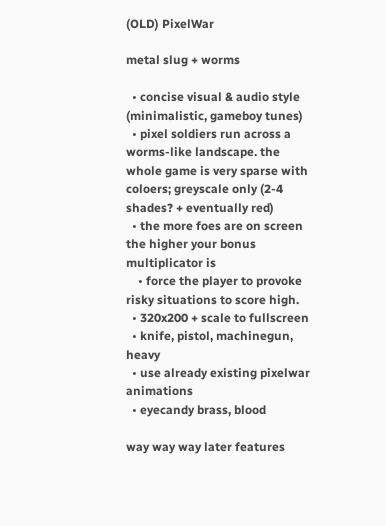(OLD) PixelWar

metal slug + worms

  • concise visual & audio style (minimalistic, gameboy tunes)
  • pixel soldiers run across a worms-like landscape. the whole game is very sparse with coloers; greyscale only (2-4 shades? + eventually red)
  • the more foes are on screen the higher your bonus multiplicator is
    • force the player to provoke risky situations to score high.
  • 320x200 + scale to fullscreen
  • knife, pistol, machinegun, heavy
  • use already existing pixelwar animations
  • eyecandy brass, blood

way way way later features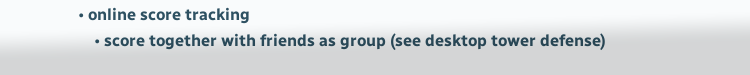• online score tracking
    • score together with friends as group (see desktop tower defense)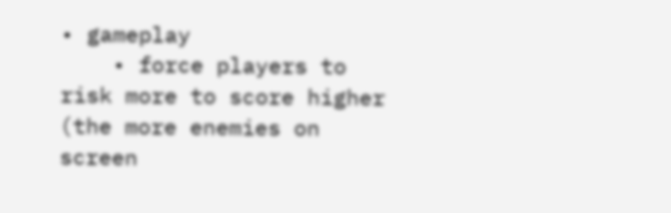• gameplay
    • force players to risk more to score higher (the more enemies on screen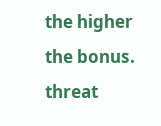the higher the bonus. threat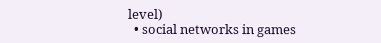level)
  • social networks in games